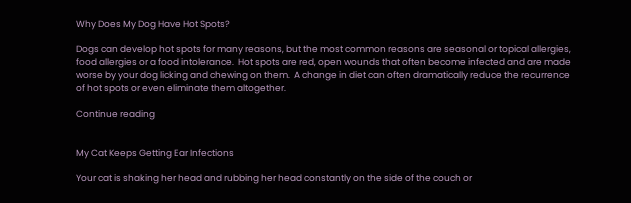Why Does My Dog Have Hot Spots?

Dogs can develop hot spots for many reasons, but the most common reasons are seasonal or topical allergies, food allergies or a food intolerance.  Hot spots are red, open wounds that often become infected and are made worse by your dog licking and chewing on them.  A change in diet can often dramatically reduce the recurrence of hot spots or even eliminate them altogether.

Continue reading


My Cat Keeps Getting Ear Infections

Your cat is shaking her head and rubbing her head constantly on the side of the couch or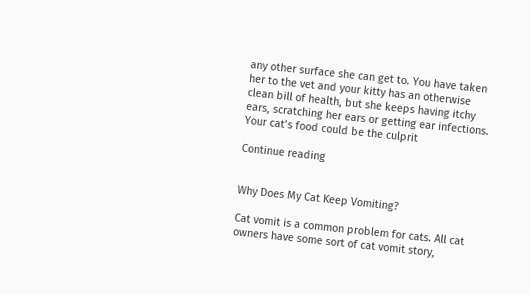any other surface she can get to. You have taken her to the vet and your kitty has an otherwise clean bill of health, but she keeps having itchy ears, scratching her ears or getting ear infections.  Your cat’s food could be the culprit

Continue reading


Why Does My Cat Keep Vomiting?

Cat vomit is a common problem for cats. All cat owners have some sort of cat vomit story,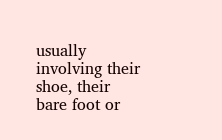usually involving their shoe, their bare foot or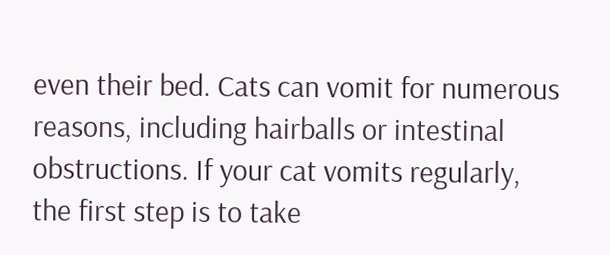even their bed. Cats can vomit for numerous reasons, including hairballs or intestinal obstructions. If your cat vomits regularly, the first step is to take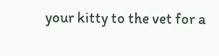your kitty to the vet for a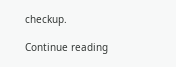checkup.

Continue reading